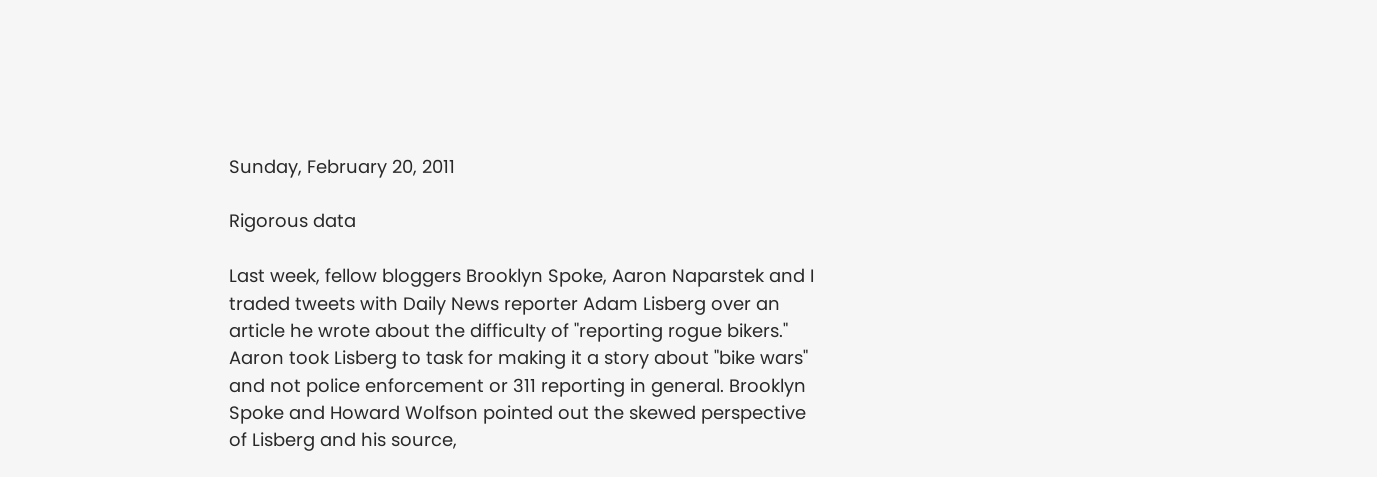Sunday, February 20, 2011

Rigorous data

Last week, fellow bloggers Brooklyn Spoke, Aaron Naparstek and I traded tweets with Daily News reporter Adam Lisberg over an article he wrote about the difficulty of "reporting rogue bikers." Aaron took Lisberg to task for making it a story about "bike wars" and not police enforcement or 311 reporting in general. Brooklyn Spoke and Howard Wolfson pointed out the skewed perspective of Lisberg and his source,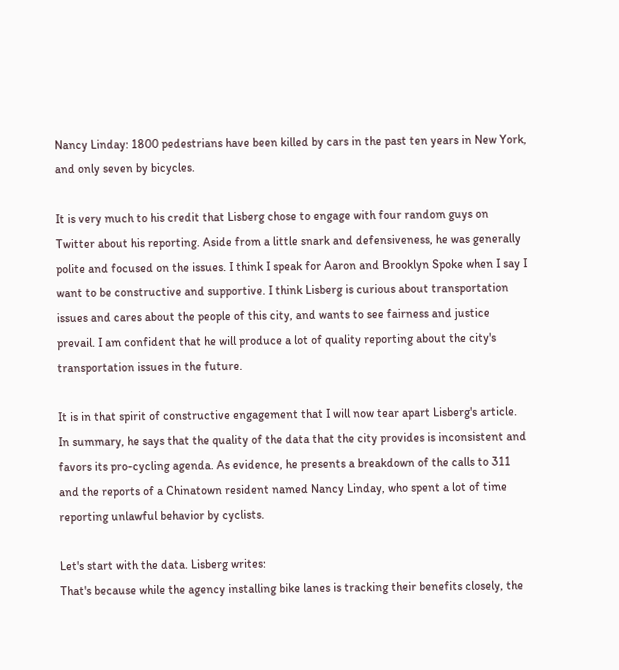Nancy Linday: 1800 pedestrians have been killed by cars in the past ten years in New York, and only seven by bicycles.

It is very much to his credit that Lisberg chose to engage with four random guys on Twitter about his reporting. Aside from a little snark and defensiveness, he was generally polite and focused on the issues. I think I speak for Aaron and Brooklyn Spoke when I say I want to be constructive and supportive. I think Lisberg is curious about transportation issues and cares about the people of this city, and wants to see fairness and justice prevail. I am confident that he will produce a lot of quality reporting about the city's transportation issues in the future.

It is in that spirit of constructive engagement that I will now tear apart Lisberg's article. In summary, he says that the quality of the data that the city provides is inconsistent and favors its pro-cycling agenda. As evidence, he presents a breakdown of the calls to 311 and the reports of a Chinatown resident named Nancy Linday, who spent a lot of time reporting unlawful behavior by cyclists.

Let's start with the data. Lisberg writes:
That's because while the agency installing bike lanes is tracking their benefits closely, the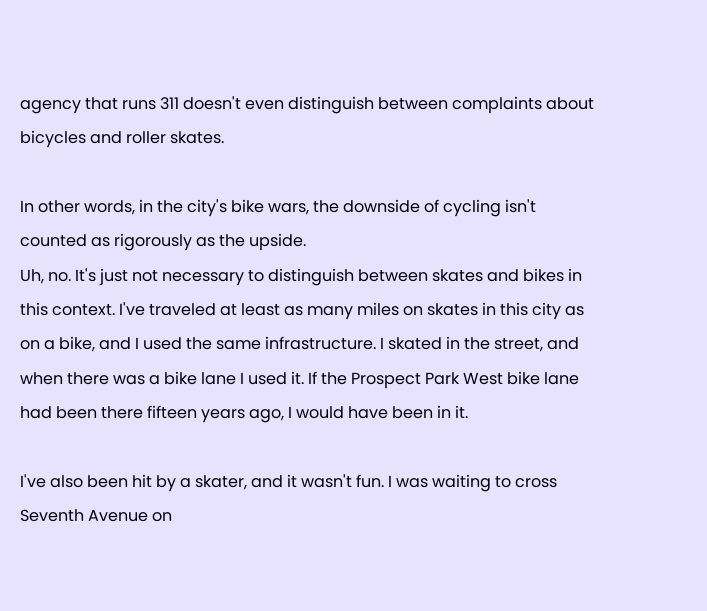agency that runs 311 doesn't even distinguish between complaints about bicycles and roller skates.

In other words, in the city's bike wars, the downside of cycling isn't counted as rigorously as the upside.
Uh, no. It's just not necessary to distinguish between skates and bikes in this context. I've traveled at least as many miles on skates in this city as on a bike, and I used the same infrastructure. I skated in the street, and when there was a bike lane I used it. If the Prospect Park West bike lane had been there fifteen years ago, I would have been in it.

I've also been hit by a skater, and it wasn't fun. I was waiting to cross Seventh Avenue on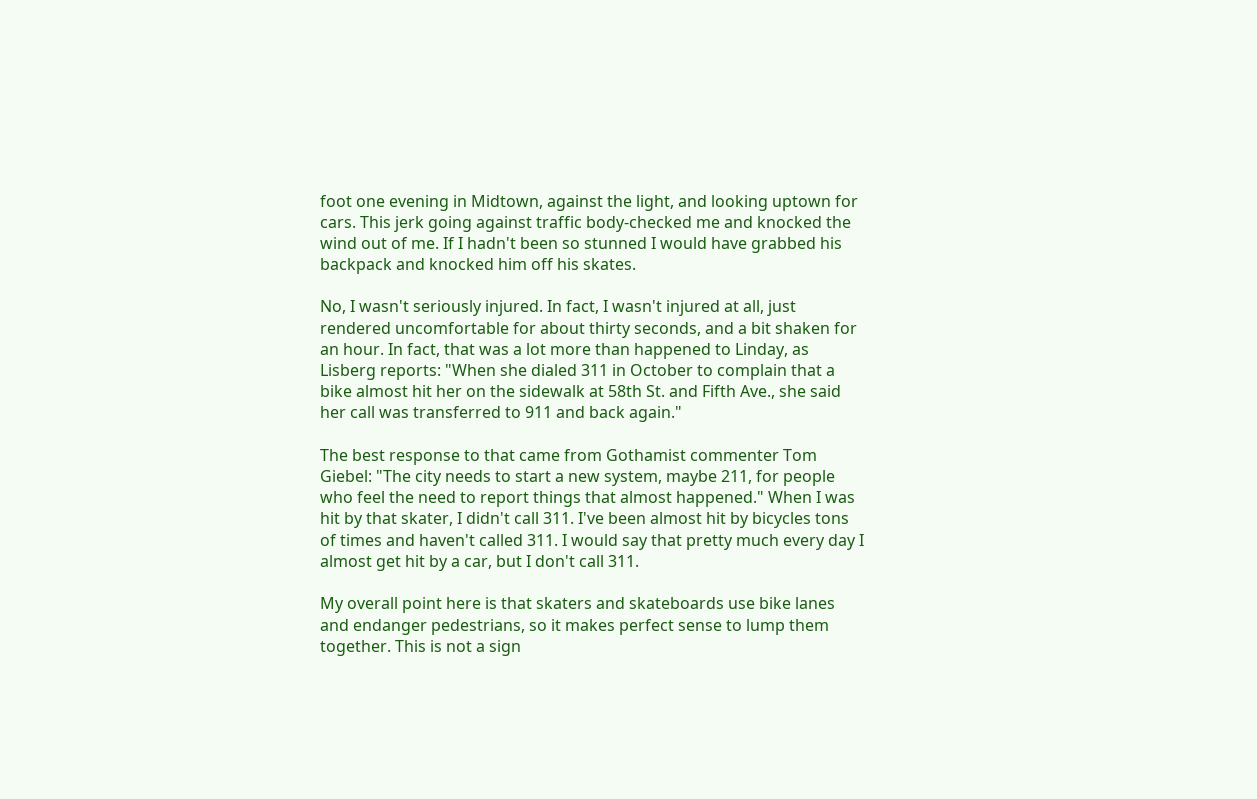foot one evening in Midtown, against the light, and looking uptown for cars. This jerk going against traffic body-checked me and knocked the wind out of me. If I hadn't been so stunned I would have grabbed his backpack and knocked him off his skates.

No, I wasn't seriously injured. In fact, I wasn't injured at all, just rendered uncomfortable for about thirty seconds, and a bit shaken for an hour. In fact, that was a lot more than happened to Linday, as Lisberg reports: "When she dialed 311 in October to complain that a bike almost hit her on the sidewalk at 58th St. and Fifth Ave., she said her call was transferred to 911 and back again."

The best response to that came from Gothamist commenter Tom Giebel: "The city needs to start a new system, maybe 211, for people who feel the need to report things that almost happened." When I was hit by that skater, I didn't call 311. I've been almost hit by bicycles tons of times and haven't called 311. I would say that pretty much every day I almost get hit by a car, but I don't call 311.

My overall point here is that skaters and skateboards use bike lanes and endanger pedestrians, so it makes perfect sense to lump them together. This is not a sign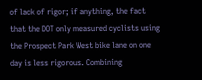of lack of rigor; if anything, the fact that the DOT only measured cyclists using the Prospect Park West bike lane on one day is less rigorous. Combining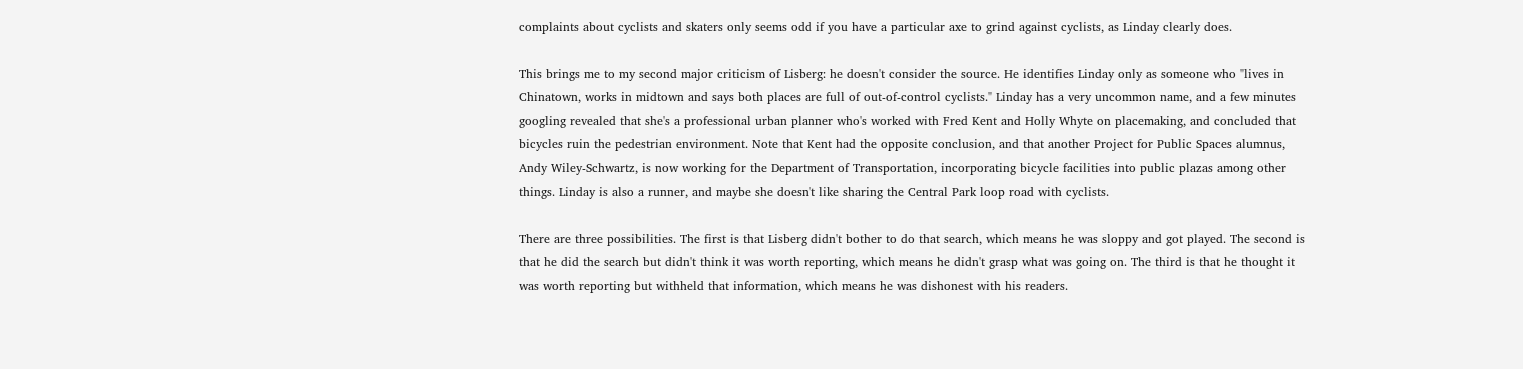complaints about cyclists and skaters only seems odd if you have a particular axe to grind against cyclists, as Linday clearly does.

This brings me to my second major criticism of Lisberg: he doesn't consider the source. He identifies Linday only as someone who "lives in Chinatown, works in midtown and says both places are full of out-of-control cyclists." Linday has a very uncommon name, and a few minutes googling revealed that she's a professional urban planner who's worked with Fred Kent and Holly Whyte on placemaking, and concluded that bicycles ruin the pedestrian environment. Note that Kent had the opposite conclusion, and that another Project for Public Spaces alumnus, Andy Wiley-Schwartz, is now working for the Department of Transportation, incorporating bicycle facilities into public plazas among other things. Linday is also a runner, and maybe she doesn't like sharing the Central Park loop road with cyclists.

There are three possibilities. The first is that Lisberg didn't bother to do that search, which means he was sloppy and got played. The second is that he did the search but didn't think it was worth reporting, which means he didn't grasp what was going on. The third is that he thought it was worth reporting but withheld that information, which means he was dishonest with his readers.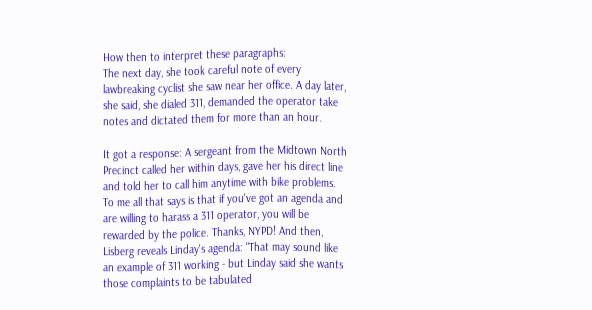How then to interpret these paragraphs:
The next day, she took careful note of every lawbreaking cyclist she saw near her office. A day later, she said, she dialed 311, demanded the operator take notes and dictated them for more than an hour.

It got a response: A sergeant from the Midtown North Precinct called her within days, gave her his direct line and told her to call him anytime with bike problems.
To me all that says is that if you've got an agenda and are willing to harass a 311 operator, you will be rewarded by the police. Thanks, NYPD! And then, Lisberg reveals Linday's agenda: "That may sound like an example of 311 working - but Linday said she wants those complaints to be tabulated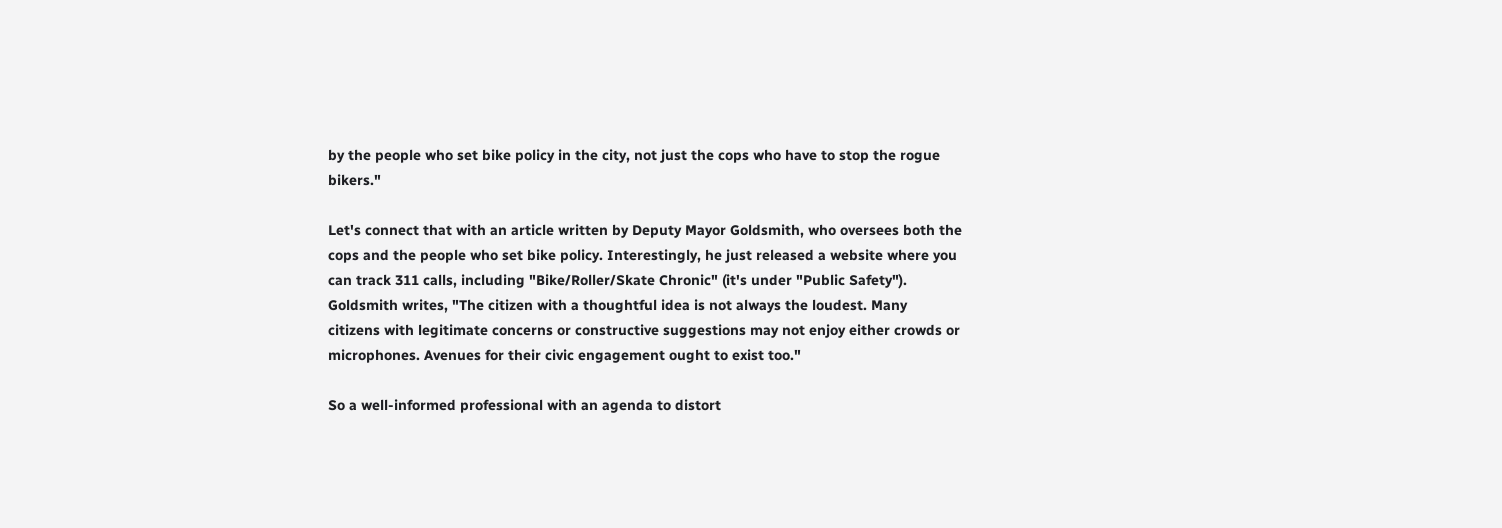by the people who set bike policy in the city, not just the cops who have to stop the rogue bikers."

Let's connect that with an article written by Deputy Mayor Goldsmith, who oversees both the cops and the people who set bike policy. Interestingly, he just released a website where you can track 311 calls, including "Bike/Roller/Skate Chronic" (it's under "Public Safety"). Goldsmith writes, "The citizen with a thoughtful idea is not always the loudest. Many citizens with legitimate concerns or constructive suggestions may not enjoy either crowds or microphones. Avenues for their civic engagement ought to exist too."

So a well-informed professional with an agenda to distort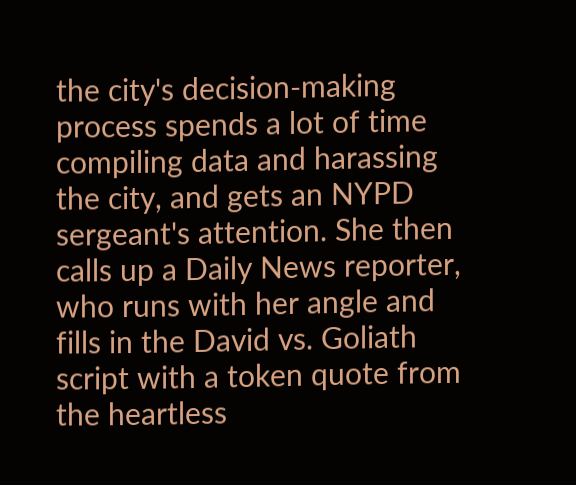the city's decision-making process spends a lot of time compiling data and harassing the city, and gets an NYPD sergeant's attention. She then calls up a Daily News reporter, who runs with her angle and fills in the David vs. Goliath script with a token quote from the heartless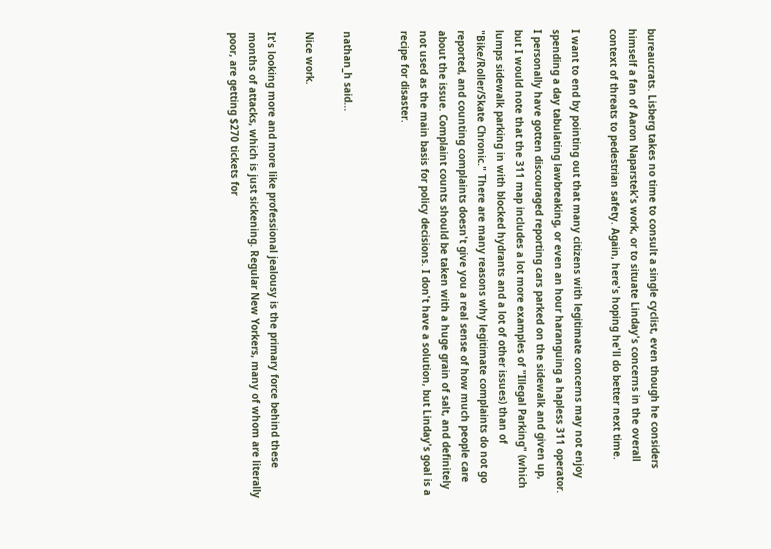bureaucrats. Lisberg takes no time to consult a single cyclist, even though he considers himself a fan of Aaron Naparstek's work, or to situate Linday's concerns in the overall context of threats to pedestrian safety. Again, here's hoping he'll do better next time.

I want to end by pointing out that many citizens with legitimate concerns may not enjoy spending a day tabulating lawbreaking, or even an hour haranguing a hapless 311 operator. I personally have gotten discouraged reporting cars parked on the sidewalk and given up, but I would note that the 311 map includes a lot more examples of "Illegal Parking" (which lumps sidewalk parking in with blocked hydrants and a lot of other issues) than of "Bike/Roller/Skate Chronic." There are many reasons why legitimate complaints do not go reported, and counting complaints doesn't give you a real sense of how much people care about the issue. Complaint counts should be taken with a huge grain of salt, and definitely not used as the main basis for policy decisions. I don't have a solution, but Linday's goal is a recipe for disaster.


nathan_h said...

Nice work.

It's looking more and more like professional jealousy is the primary force behind these months of attacks, which is just sickening. Regular New Yorkers, many of whom are literally poor, are getting $270 tickets for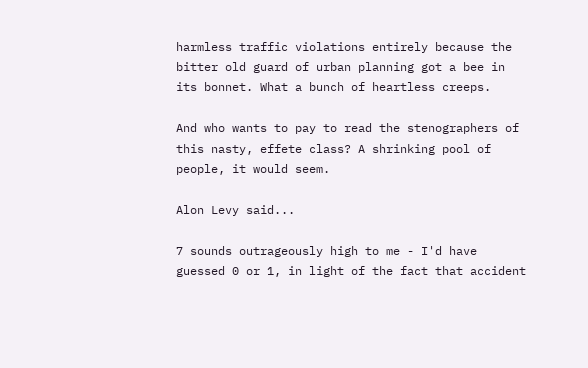harmless traffic violations entirely because the bitter old guard of urban planning got a bee in its bonnet. What a bunch of heartless creeps.

And who wants to pay to read the stenographers of this nasty, effete class? A shrinking pool of people, it would seem.

Alon Levy said...

7 sounds outrageously high to me - I'd have guessed 0 or 1, in light of the fact that accident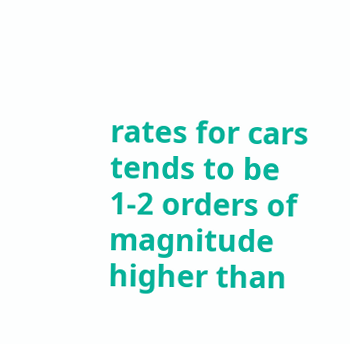rates for cars tends to be 1-2 orders of magnitude higher than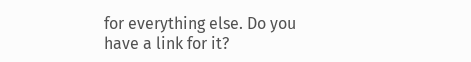for everything else. Do you have a link for it?